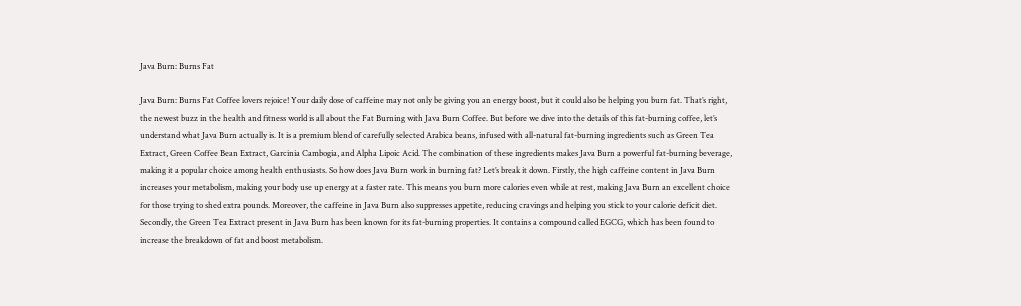Java Burn: Burns Fat

Java Burn: Burns Fat Coffee lovers rejoice! Your daily dose of caffeine may not only be giving you an energy boost, but it could also be helping you burn fat. That’s right, the newest buzz in the health and fitness world is all about the Fat Burning with Java Burn Coffee. But before we dive into the details of this fat-burning coffee, let’s understand what Java Burn actually is. It is a premium blend of carefully selected Arabica beans, infused with all-natural fat-burning ingredients such as Green Tea Extract, Green Coffee Bean Extract, Garcinia Cambogia, and Alpha Lipoic Acid. The combination of these ingredients makes Java Burn a powerful fat-burning beverage, making it a popular choice among health enthusiasts. So how does Java Burn work in burning fat? Let’s break it down. Firstly, the high caffeine content in Java Burn increases your metabolism, making your body use up energy at a faster rate. This means you burn more calories even while at rest, making Java Burn an excellent choice for those trying to shed extra pounds. Moreover, the caffeine in Java Burn also suppresses appetite, reducing cravings and helping you stick to your calorie deficit diet. Secondly, the Green Tea Extract present in Java Burn has been known for its fat-burning properties. It contains a compound called EGCG, which has been found to increase the breakdown of fat and boost metabolism.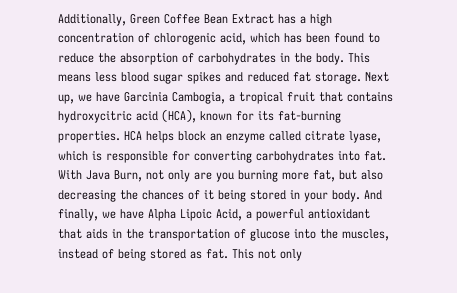Additionally, Green Coffee Bean Extract has a high concentration of chlorogenic acid, which has been found to reduce the absorption of carbohydrates in the body. This means less blood sugar spikes and reduced fat storage. Next up, we have Garcinia Cambogia, a tropical fruit that contains hydroxycitric acid (HCA), known for its fat-burning properties. HCA helps block an enzyme called citrate lyase, which is responsible for converting carbohydrates into fat. With Java Burn, not only are you burning more fat, but also decreasing the chances of it being stored in your body. And finally, we have Alpha Lipoic Acid, a powerful antioxidant that aids in the transportation of glucose into the muscles, instead of being stored as fat. This not only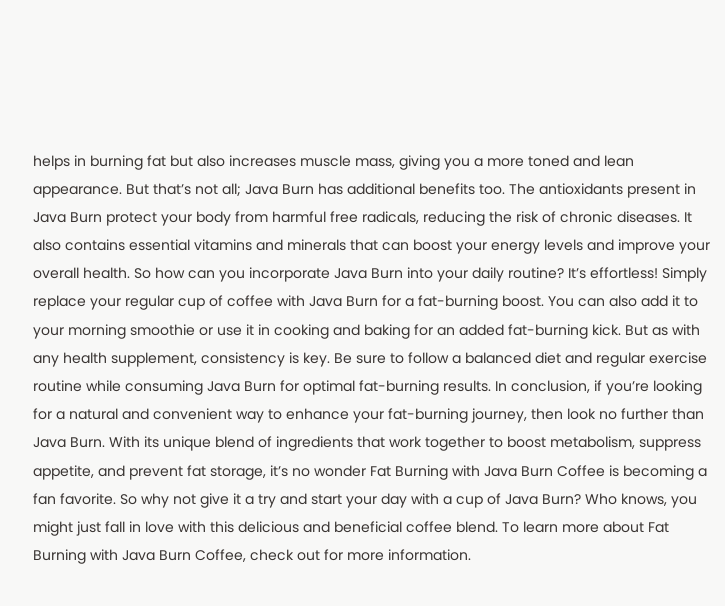helps in burning fat but also increases muscle mass, giving you a more toned and lean appearance. But that’s not all; Java Burn has additional benefits too. The antioxidants present in Java Burn protect your body from harmful free radicals, reducing the risk of chronic diseases. It also contains essential vitamins and minerals that can boost your energy levels and improve your overall health. So how can you incorporate Java Burn into your daily routine? It’s effortless! Simply replace your regular cup of coffee with Java Burn for a fat-burning boost. You can also add it to your morning smoothie or use it in cooking and baking for an added fat-burning kick. But as with any health supplement, consistency is key. Be sure to follow a balanced diet and regular exercise routine while consuming Java Burn for optimal fat-burning results. In conclusion, if you’re looking for a natural and convenient way to enhance your fat-burning journey, then look no further than Java Burn. With its unique blend of ingredients that work together to boost metabolism, suppress appetite, and prevent fat storage, it’s no wonder Fat Burning with Java Burn Coffee is becoming a fan favorite. So why not give it a try and start your day with a cup of Java Burn? Who knows, you might just fall in love with this delicious and beneficial coffee blend. To learn more about Fat Burning with Java Burn Coffee, check out for more information.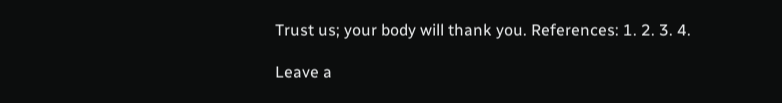Trust us; your body will thank you. References: 1. 2. 3. 4.

Leave a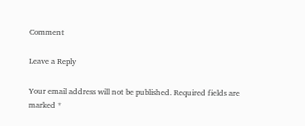Comment

Leave a Reply

Your email address will not be published. Required fields are marked *